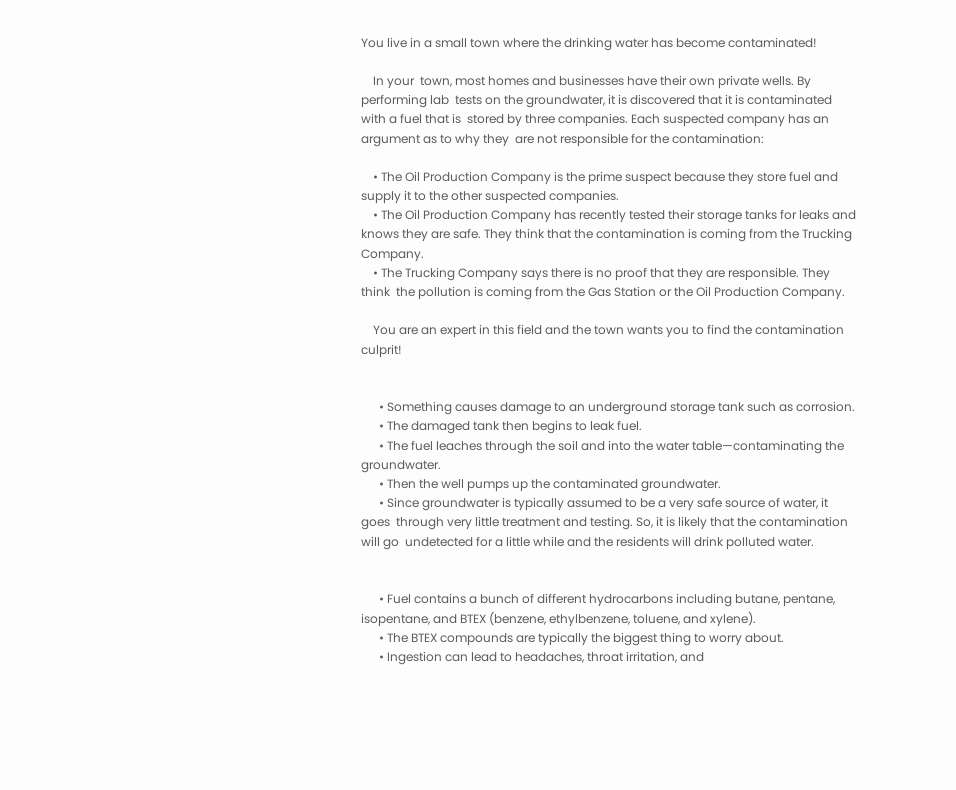You live in a small town where the drinking water has become contaminated!

    In your  town, most homes and businesses have their own private wells. By performing lab  tests on the groundwater, it is discovered that it is contaminated with a fuel that is  stored by three companies. Each suspected company has an argument as to why they  are not responsible for the contamination:

    • The Oil Production Company is the prime suspect because they store fuel and  supply it to the other suspected companies.
    • The Oil Production Company has recently tested their storage tanks for leaks and  knows they are safe. They think that the contamination is coming from the Trucking  Company.
    • The Trucking Company says there is no proof that they are responsible. They think  the pollution is coming from the Gas Station or the Oil Production Company.

    You are an expert in this field and the town wants you to find the contamination culprit!


      • Something causes damage to an underground storage tank such as corrosion.
      • The damaged tank then begins to leak fuel.
      • The fuel leaches through the soil and into the water table—contaminating the  groundwater.
      • Then the well pumps up the contaminated groundwater.
      • Since groundwater is typically assumed to be a very safe source of water, it goes  through very little treatment and testing. So, it is likely that the contamination will go  undetected for a little while and the residents will drink polluted water.


      • Fuel contains a bunch of different hydrocarbons including butane, pentane,  isopentane, and BTEX (benzene, ethylbenzene, toluene, and xylene).
      • The BTEX compounds are typically the biggest thing to worry about.
      • Ingestion can lead to headaches, throat irritation, and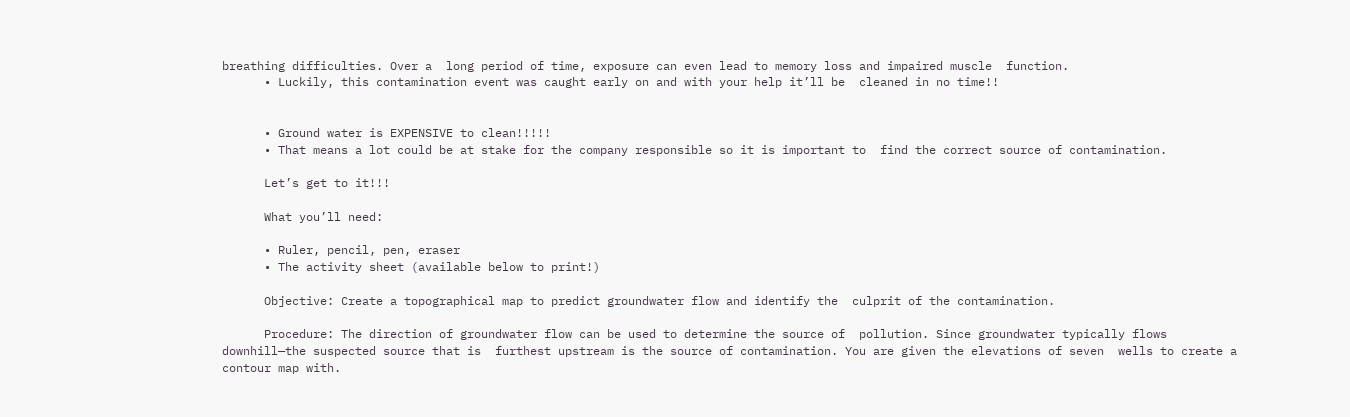breathing difficulties. Over a  long period of time, exposure can even lead to memory loss and impaired muscle  function.
      • Luckily, this contamination event was caught early on and with your help it’ll be  cleaned in no time!!


      • Ground water is EXPENSIVE to clean!!!!!
      • That means a lot could be at stake for the company responsible so it is important to  find the correct source of contamination.

      Let’s get to it!!!

      What you’ll need:

      • Ruler, pencil, pen, eraser
      • The activity sheet (available below to print!)

      Objective: Create a topographical map to predict groundwater flow and identify the  culprit of the contamination.

      Procedure: The direction of groundwater flow can be used to determine the source of  pollution. Since groundwater typically flows downhill—the suspected source that is  furthest upstream is the source of contamination. You are given the elevations of seven  wells to create a contour map with.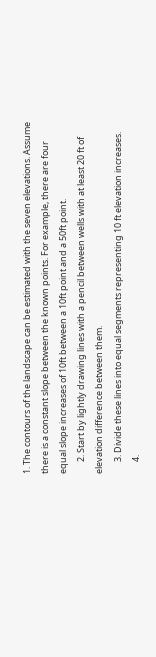1. The contours of the landscape can be estimated with the seven elevations. Assume  there is a constant slope between the known points. For example, there are four  equal slope increases of 10ft between a 10ft point and a 50ft point.
      2. Start by lightly drawing lines with a pencil between wells with at least 20 ft of  elevation difference between them.
      3. Divide these lines into equal segments representing 10 ft elevation increases.
      4.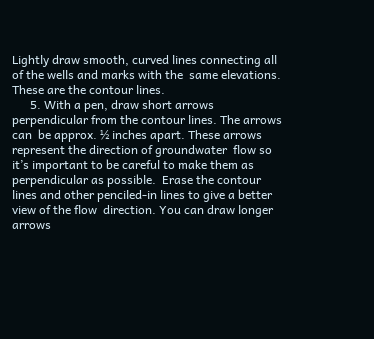Lightly draw smooth, curved lines connecting all of the wells and marks with the  same elevations. These are the contour lines.
      5. With a pen, draw short arrows perpendicular from the contour lines. The arrows can  be approx. ½ inches apart. These arrows represent the direction of groundwater  flow so it’s important to be careful to make them as perpendicular as possible.  Erase the contour lines and other penciled-in lines to give a better view of the flow  direction. You can draw longer arrows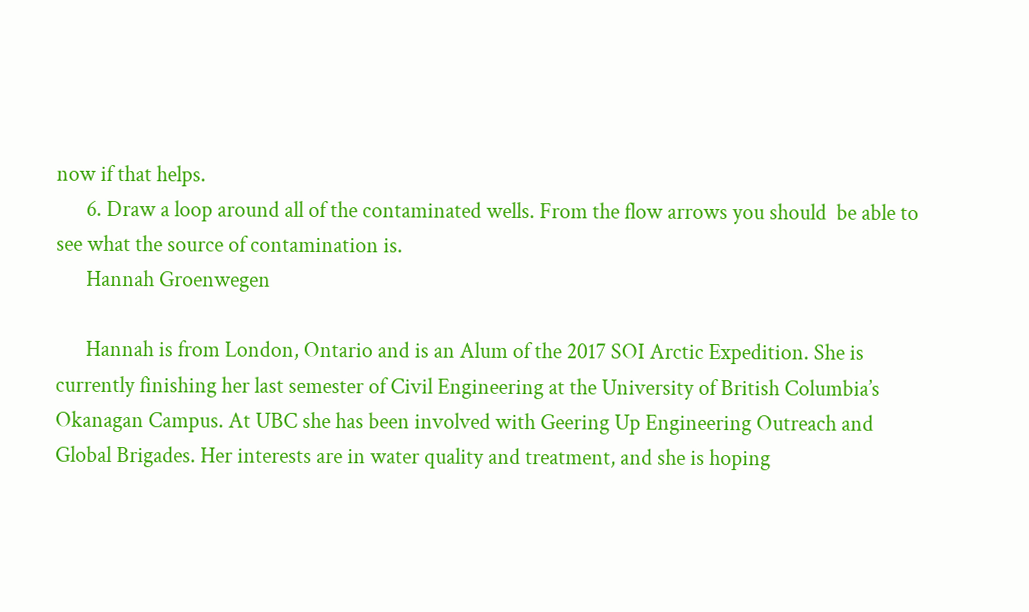now if that helps.
      6. Draw a loop around all of the contaminated wells. From the flow arrows you should  be able to see what the source of contamination is.
      Hannah Groenwegen

      Hannah is from London, Ontario and is an Alum of the 2017 SOI Arctic Expedition. She is currently finishing her last semester of Civil Engineering at the University of British Columbia’s Okanagan Campus. At UBC she has been involved with Geering Up Engineering Outreach and Global Brigades. Her interests are in water quality and treatment, and she is hoping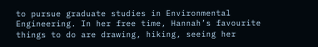to pursue graduate studies in Environmental Engineering. In her free time, Hannah’s favourite things to do are drawing, hiking, seeing her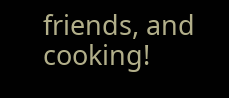friends, and cooking!